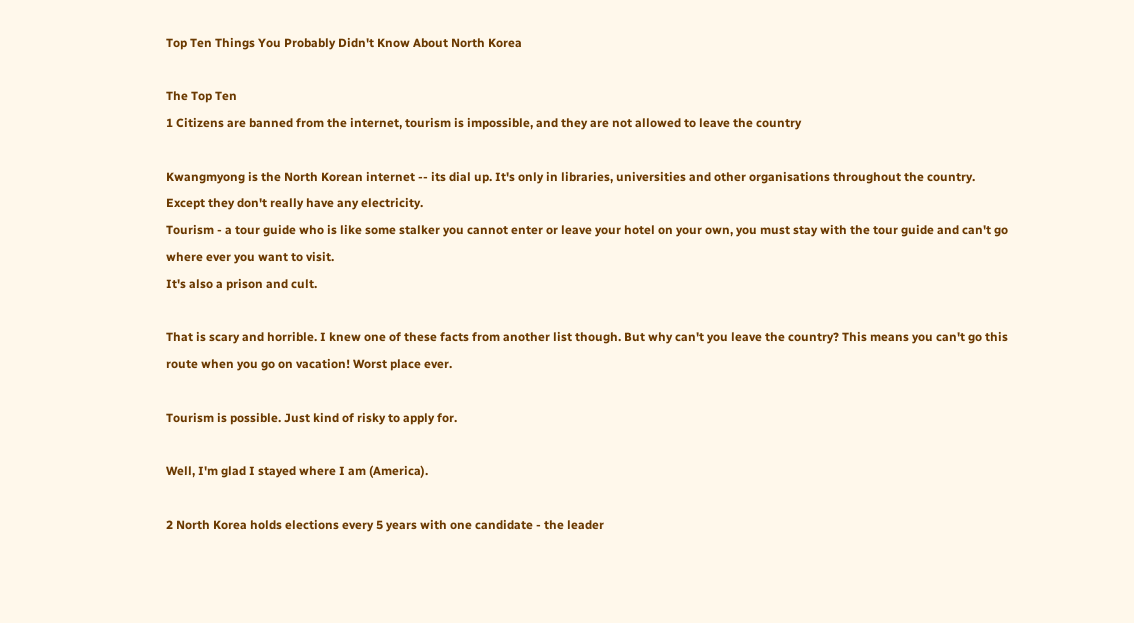Top Ten Things You Probably Didn't Know About North Korea

The Top Ten
1 Citizens are banned from the internet, tourism is impossible, and they are not allowed to leave the country

Kwangmyong is the North Korean internet -- its dial up. It's only in libraries, universities and other organisations throughout the country. Except they don't really have any electricity.
Tourism - a tour guide who is like some stalker you cannot enter or leave your hotel on your own, you must stay with the tour guide and can't go where ever you want to visit.
It's also a prison and cult.

That is scary and horrible. I knew one of these facts from another list though. But why can't you leave the country? This means you can't go this route when you go on vacation! Worst place ever.

Tourism is possible. Just kind of risky to apply for.

Well, I'm glad I stayed where I am (America).

2 North Korea holds elections every 5 years with one candidate - the leader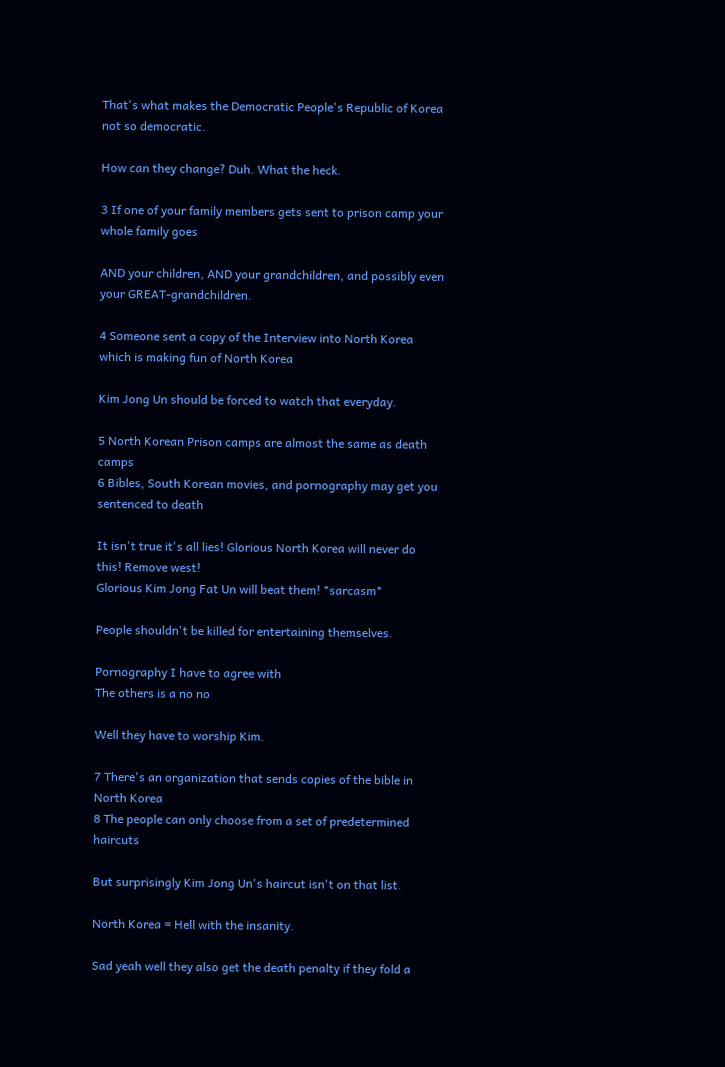That's what makes the Democratic People's Republic of Korea not so democratic.

How can they change? Duh. What the heck.

3 If one of your family members gets sent to prison camp your whole family goes

AND your children, AND your grandchildren, and possibly even your GREAT-grandchildren.

4 Someone sent a copy of the Interview into North Korea which is making fun of North Korea

Kim Jong Un should be forced to watch that everyday.

5 North Korean Prison camps are almost the same as death camps
6 Bibles, South Korean movies, and pornography may get you sentenced to death

It isn't true it's all lies! Glorious North Korea will never do this! Remove west!
Glorious Kim Jong Fat Un will beat them! *sarcasm*

People shouldn't be killed for entertaining themselves.

Pornography I have to agree with
The others is a no no

Well they have to worship Kim.

7 There's an organization that sends copies of the bible in North Korea
8 The people can only choose from a set of predetermined haircuts

But surprisingly Kim Jong Un's haircut isn't on that list.

North Korea = Hell with the insanity.

Sad yeah well they also get the death penalty if they fold a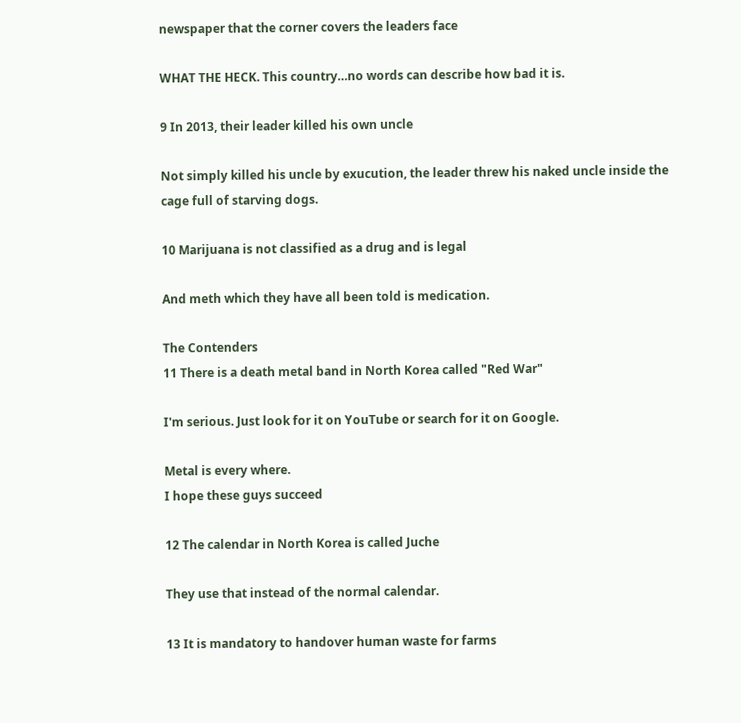newspaper that the corner covers the leaders face

WHAT THE HECK. This country…no words can describe how bad it is.

9 In 2013, their leader killed his own uncle

Not simply killed his uncle by exucution, the leader threw his naked uncle inside the cage full of starving dogs.

10 Marijuana is not classified as a drug and is legal

And meth which they have all been told is medication.

The Contenders
11 There is a death metal band in North Korea called "Red War"

I'm serious. Just look for it on YouTube or search for it on Google.

Metal is every where.
I hope these guys succeed

12 The calendar in North Korea is called Juche

They use that instead of the normal calendar.

13 It is mandatory to handover human waste for farms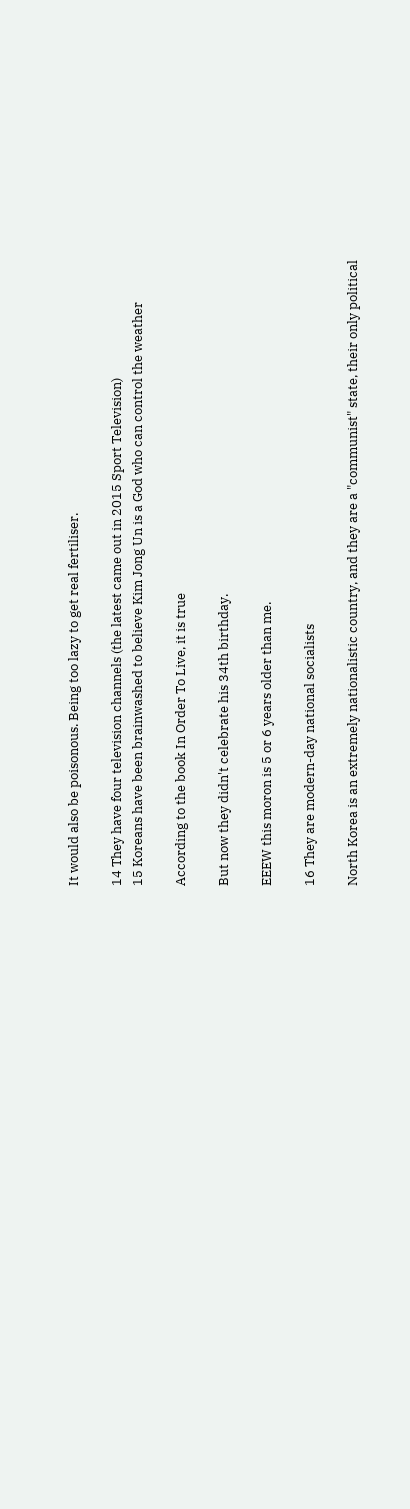It would also be poisonous. Being too lazy to get real fertiliser.

14 They have four television channels (the latest came out in 2015 Sport Television)
15 Koreans have been brainwashed to believe Kim Jong Un is a God who can control the weather

According to the book In Order To Live, it is true

But now they didn't celebrate his 34th birthday.

EEEW this moron is 5 or 6 years older than me.

16 They are modern-day national socialists

North Korea is an extremely nationalistic country, and they are a "communist" state, their only political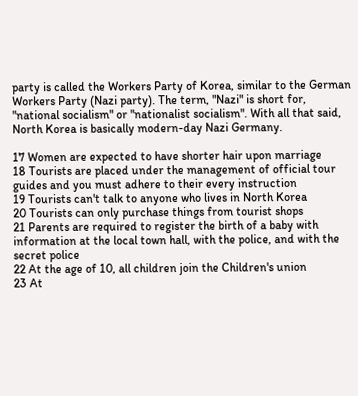party is called the Workers Party of Korea, similar to the German Workers Party (Nazi party). The term, "Nazi" is short for, "national socialism" or "nationalist socialism". With all that said, North Korea is basically modern-day Nazi Germany.

17 Women are expected to have shorter hair upon marriage
18 Tourists are placed under the management of official tour guides and you must adhere to their every instruction
19 Tourists can't talk to anyone who lives in North Korea
20 Tourists can only purchase things from tourist shops
21 Parents are required to register the birth of a baby with information at the local town hall, with the police, and with the secret police
22 At the age of 10, all children join the Children's union
23 At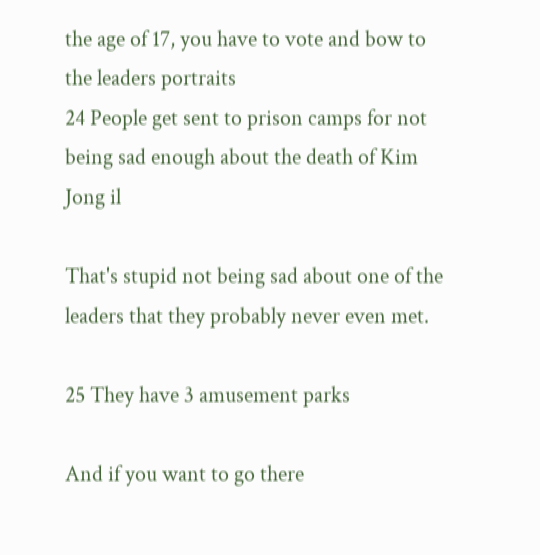the age of 17, you have to vote and bow to the leaders portraits
24 People get sent to prison camps for not being sad enough about the death of Kim Jong il

That's stupid not being sad about one of the leaders that they probably never even met.

25 They have 3 amusement parks

And if you want to go there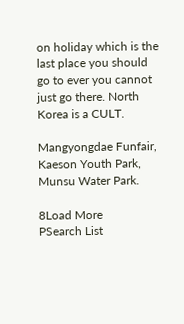on holiday which is the last place you should go to ever you cannot just go there. North Korea is a CULT.

Mangyongdae Funfair, Kaeson Youth Park, Munsu Water Park.

8Load More
PSearch List